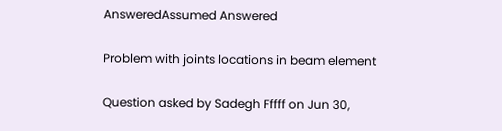AnsweredAssumed Answered

Problem with joints locations in beam element

Question asked by Sadegh Fffff on Jun 30,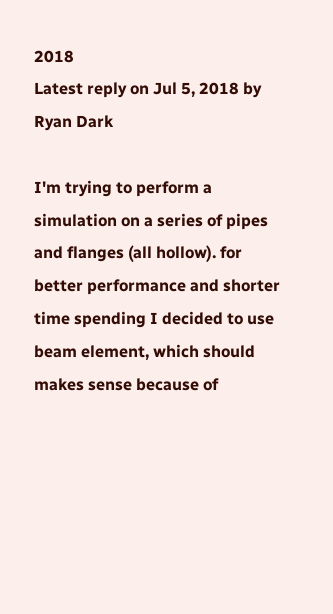2018
Latest reply on Jul 5, 2018 by Ryan Dark

I'm trying to perform a simulation on a series of pipes and flanges (all hollow). for better performance and shorter time spending I decided to use beam element, which should makes sense because of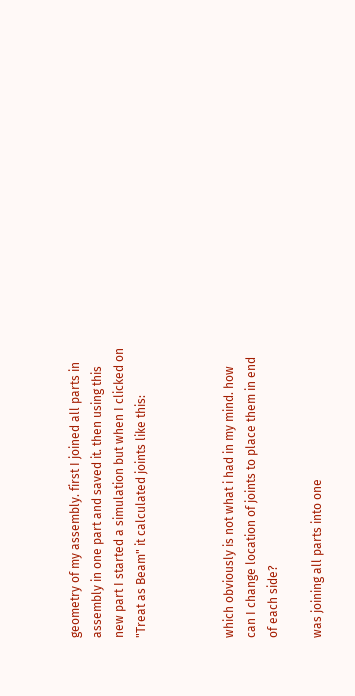geometry of my assembly. first I joined all parts in assembly in one part and saved it. then using this new part I started a simulation but when I clicked on "Treat as Beam" it calculated joints like this:



which obviously is not what i had in my mind. how can I change location of joints to place them in end of each side?

was joining all parts into one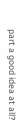part a good idea at all?